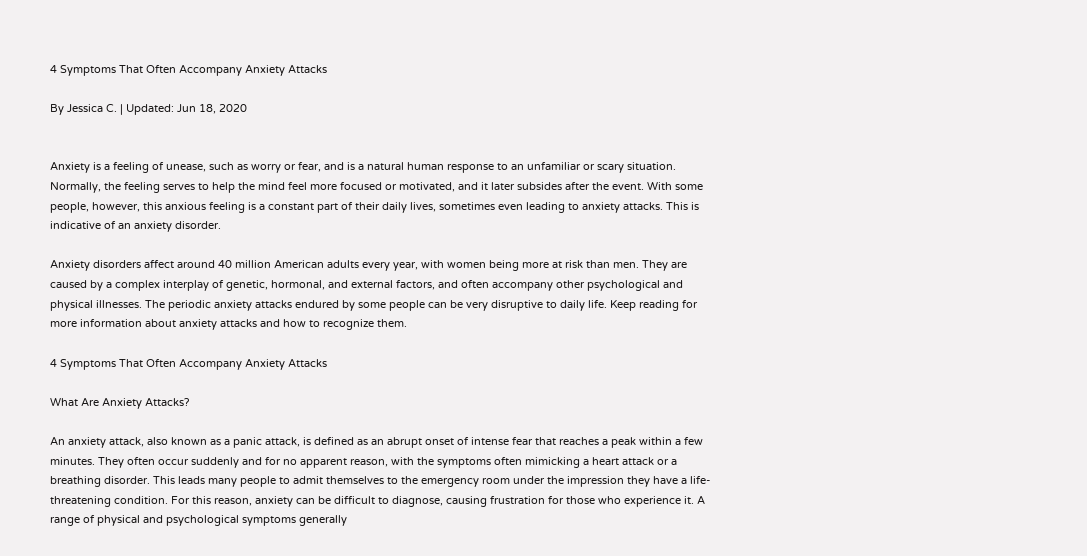4 Symptoms That Often Accompany Anxiety Attacks

By Jessica C. | Updated: Jun 18, 2020


Anxiety is a feeling of unease, such as worry or fear, and is a natural human response to an unfamiliar or scary situation. Normally, the feeling serves to help the mind feel more focused or motivated, and it later subsides after the event. With some people, however, this anxious feeling is a constant part of their daily lives, sometimes even leading to anxiety attacks. This is indicative of an anxiety disorder.

Anxiety disorders affect around 40 million American adults every year, with women being more at risk than men. They are caused by a complex interplay of genetic, hormonal, and external factors, and often accompany other psychological and physical illnesses. The periodic anxiety attacks endured by some people can be very disruptive to daily life. Keep reading for more information about anxiety attacks and how to recognize them.

4 Symptoms That Often Accompany Anxiety Attacks

What Are Anxiety Attacks?

An anxiety attack, also known as a panic attack, is defined as an abrupt onset of intense fear that reaches a peak within a few minutes. They often occur suddenly and for no apparent reason, with the symptoms often mimicking a heart attack or a breathing disorder. This leads many people to admit themselves to the emergency room under the impression they have a life-threatening condition. For this reason, anxiety can be difficult to diagnose, causing frustration for those who experience it. A range of physical and psychological symptoms generally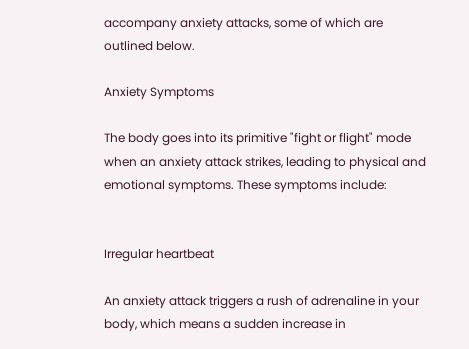accompany anxiety attacks, some of which are outlined below.

Anxiety Symptoms

The body goes into its primitive "fight or flight" mode when an anxiety attack strikes, leading to physical and emotional symptoms. These symptoms include:


Irregular heartbeat

An anxiety attack triggers a rush of adrenaline in your body, which means a sudden increase in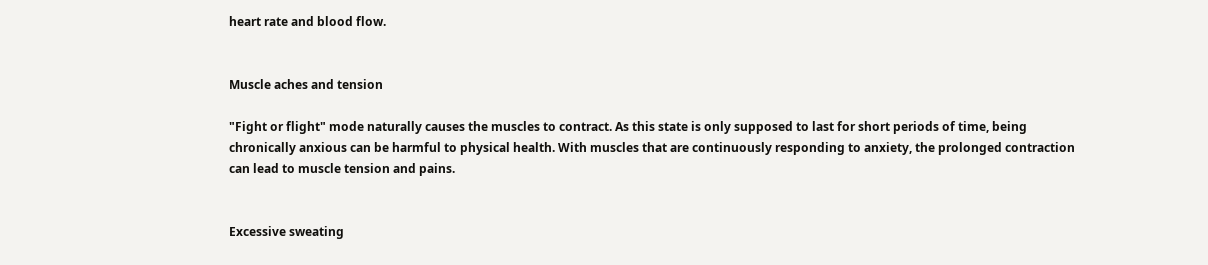heart rate and blood flow.


Muscle aches and tension

"Fight or flight" mode naturally causes the muscles to contract. As this state is only supposed to last for short periods of time, being chronically anxious can be harmful to physical health. With muscles that are continuously responding to anxiety, the prolonged contraction can lead to muscle tension and pains.


Excessive sweating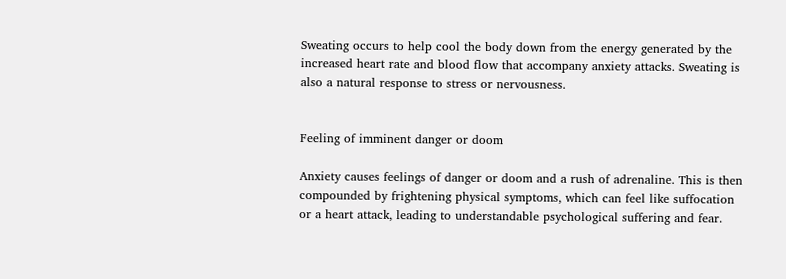Sweating occurs to help cool the body down from the energy generated by the increased heart rate and blood flow that accompany anxiety attacks. Sweating is also a natural response to stress or nervousness.


Feeling of imminent danger or doom

Anxiety causes feelings of danger or doom and a rush of adrenaline. This is then compounded by frightening physical symptoms, which can feel like suffocation or a heart attack, leading to understandable psychological suffering and fear.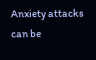Anxiety attacks can be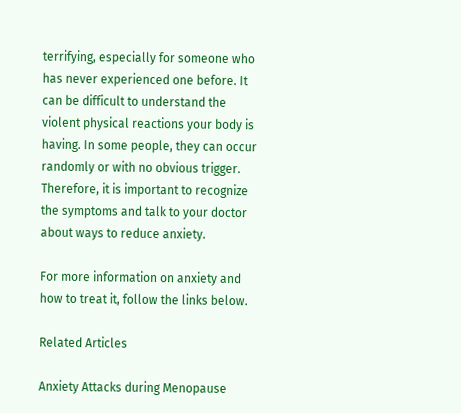terrifying, especially for someone who has never experienced one before. It can be difficult to understand the violent physical reactions your body is having. In some people, they can occur randomly or with no obvious trigger. Therefore, it is important to recognize the symptoms and talk to your doctor about ways to reduce anxiety.

For more information on anxiety and how to treat it, follow the links below.

Related Articles

Anxiety Attacks during Menopause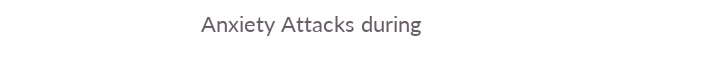Anxiety Attacks during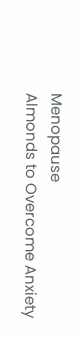Menopause
Almonds to Overcome Anxiety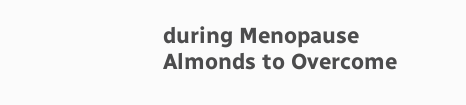during Menopause Almonds to Overcome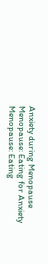Anxiety during Menopause
Menopause: Eating for Anxiety Menopause: Eating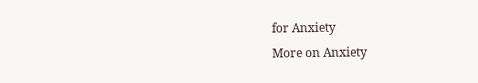for Anxiety
More on Anxiety